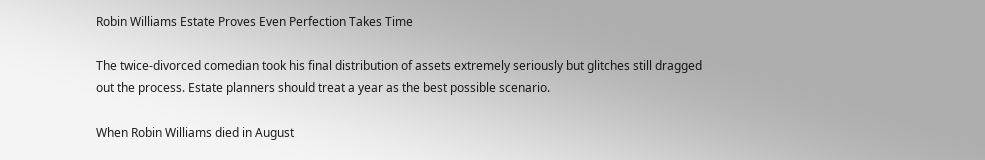Robin Williams Estate Proves Even Perfection Takes Time

The twice-divorced comedian took his final distribution of assets extremely seriously but glitches still dragged out the process. Estate planners should treat a year as the best possible scenario.

When Robin Williams died in August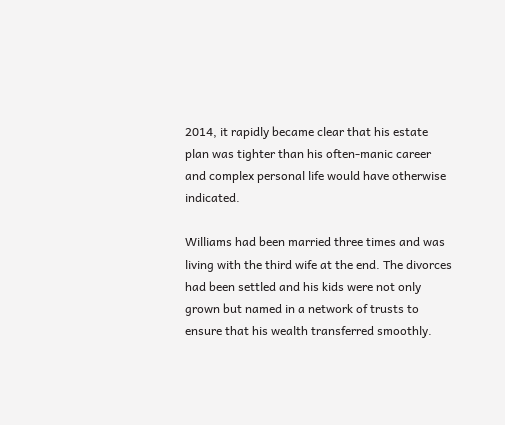2014, it rapidly became clear that his estate plan was tighter than his often-manic career and complex personal life would have otherwise indicated.

Williams had been married three times and was living with the third wife at the end. The divorces had been settled and his kids were not only grown but named in a network of trusts to ensure that his wealth transferred smoothly.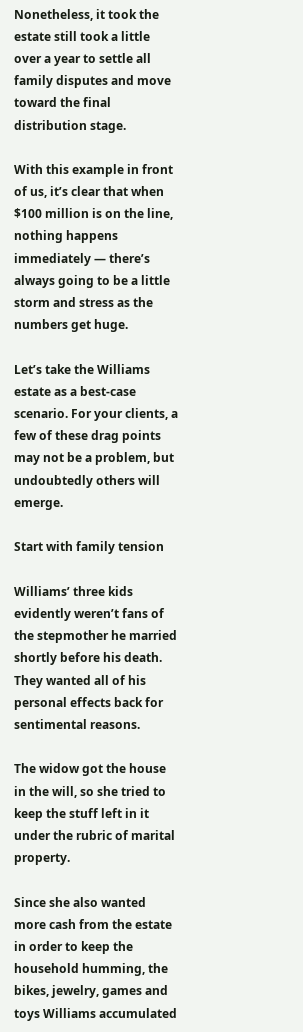Nonetheless, it took the estate still took a little over a year to settle all family disputes and move toward the final distribution stage.

With this example in front of us, it’s clear that when $100 million is on the line, nothing happens immediately — there’s always going to be a little storm and stress as the numbers get huge.

Let’s take the Williams estate as a best-case scenario. For your clients, a few of these drag points may not be a problem, but undoubtedly others will emerge.

Start with family tension

Williams’ three kids evidently weren’t fans of the stepmother he married shortly before his death. They wanted all of his personal effects back for sentimental reasons.

The widow got the house in the will, so she tried to keep the stuff left in it under the rubric of marital property.

Since she also wanted more cash from the estate in order to keep the household humming, the bikes, jewelry, games and toys Williams accumulated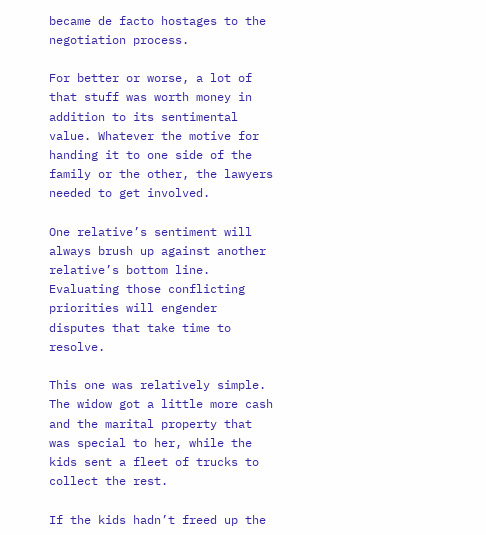became de facto hostages to the negotiation process.

For better or worse, a lot of that stuff was worth money in addition to its sentimental value. Whatever the motive for handing it to one side of the family or the other, the lawyers needed to get involved.

One relative’s sentiment will always brush up against another relative’s bottom line. Evaluating those conflicting priorities will engender disputes that take time to resolve.

This one was relatively simple. The widow got a little more cash and the marital property that was special to her, while the kids sent a fleet of trucks to collect the rest.

If the kids hadn’t freed up the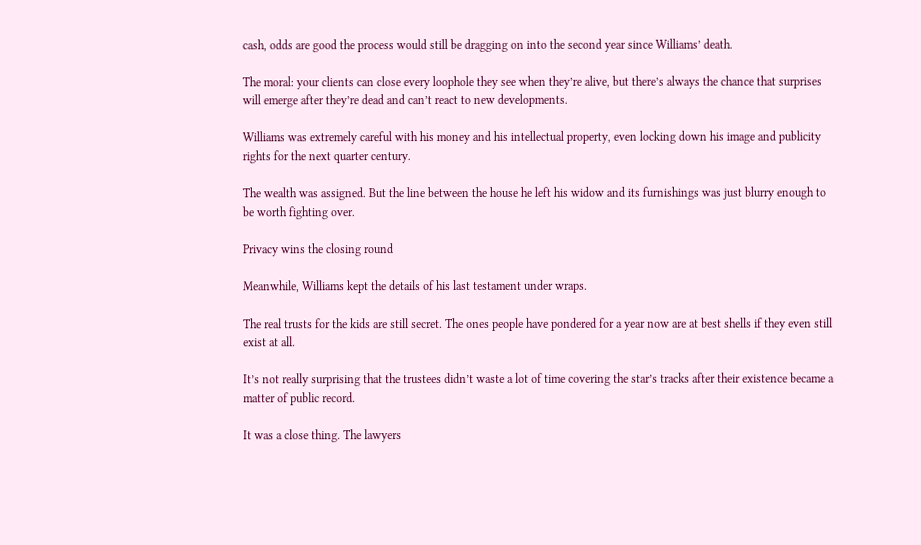cash, odds are good the process would still be dragging on into the second year since Williams’ death.

The moral: your clients can close every loophole they see when they’re alive, but there’s always the chance that surprises will emerge after they’re dead and can’t react to new developments.

Williams was extremely careful with his money and his intellectual property, even locking down his image and publicity rights for the next quarter century.

The wealth was assigned. But the line between the house he left his widow and its furnishings was just blurry enough to be worth fighting over.

Privacy wins the closing round

Meanwhile, Williams kept the details of his last testament under wraps.

The real trusts for the kids are still secret. The ones people have pondered for a year now are at best shells if they even still exist at all.

It’s not really surprising that the trustees didn’t waste a lot of time covering the star’s tracks after their existence became a matter of public record.

It was a close thing. The lawyers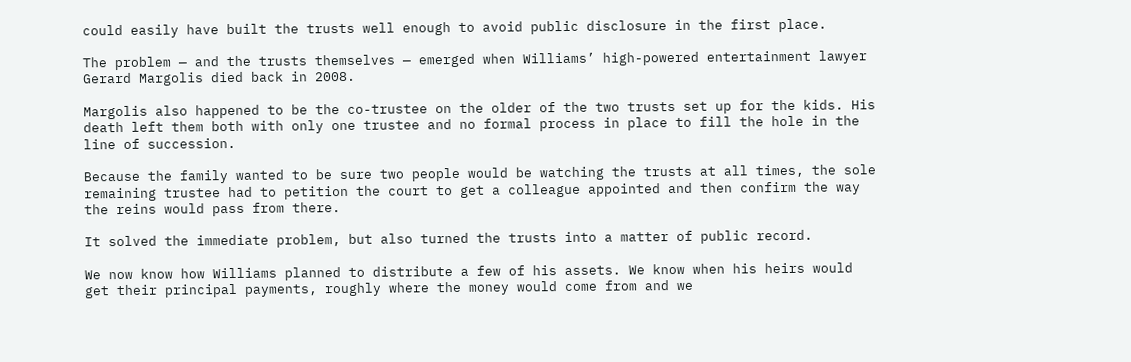could easily have built the trusts well enough to avoid public disclosure in the first place.

The problem — and the trusts themselves — emerged when Williams’ high-powered entertainment lawyer Gerard Margolis died back in 2008.

Margolis also happened to be the co-trustee on the older of the two trusts set up for the kids. His death left them both with only one trustee and no formal process in place to fill the hole in the line of succession.

Because the family wanted to be sure two people would be watching the trusts at all times, the sole remaining trustee had to petition the court to get a colleague appointed and then confirm the way the reins would pass from there.

It solved the immediate problem, but also turned the trusts into a matter of public record.

We now know how Williams planned to distribute a few of his assets. We know when his heirs would get their principal payments, roughly where the money would come from and we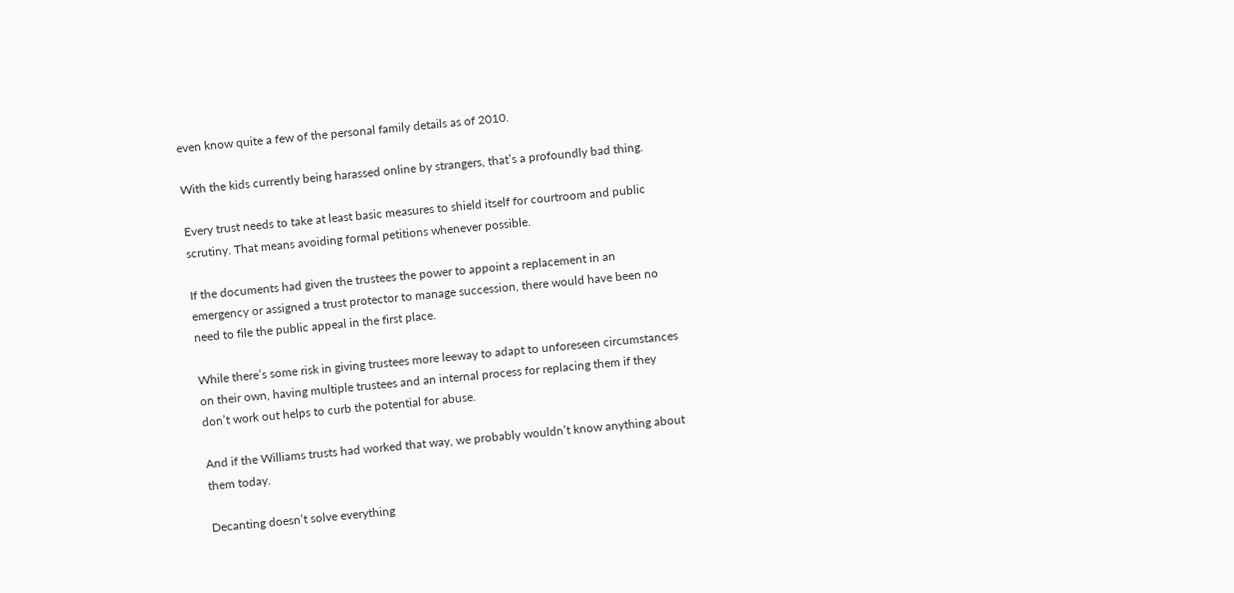even know quite a few of the personal family details as of 2010.

With the kids currently being harassed online by strangers, that’s a profoundly bad thing.

Every trust needs to take at least basic measures to shield itself for courtroom and public scrutiny. That means avoiding formal petitions whenever possible.

If the documents had given the trustees the power to appoint a replacement in an emergency or assigned a trust protector to manage succession, there would have been no need to file the public appeal in the first place.

While there’s some risk in giving trustees more leeway to adapt to unforeseen circumstances on their own, having multiple trustees and an internal process for replacing them if they don’t work out helps to curb the potential for abuse.

And if the Williams trusts had worked that way, we probably wouldn’t know anything about them today.

Decanting doesn’t solve everything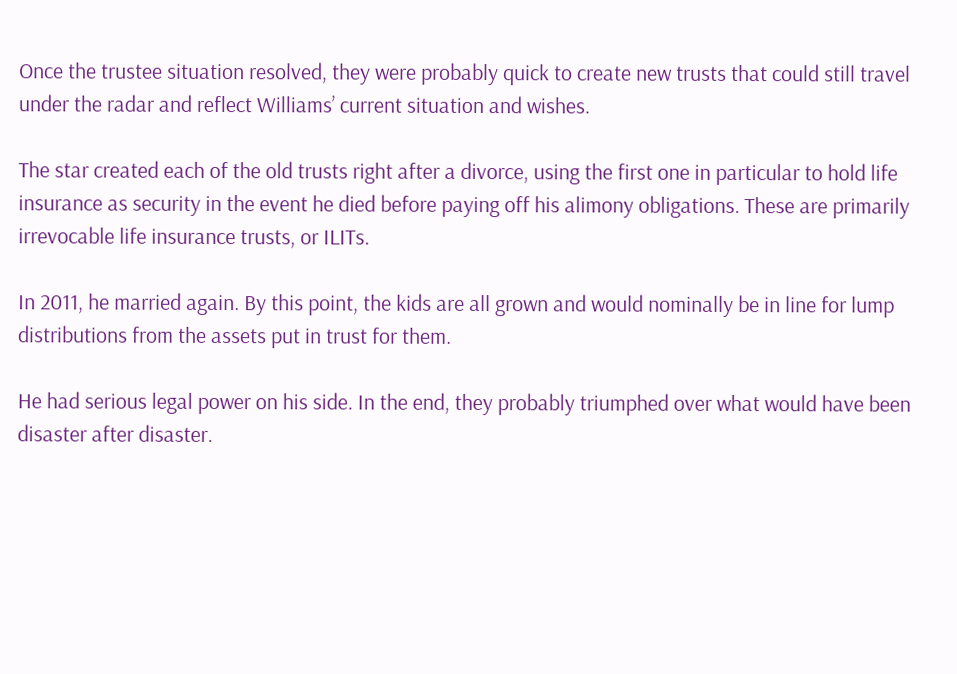Once the trustee situation resolved, they were probably quick to create new trusts that could still travel under the radar and reflect Williams’ current situation and wishes.

The star created each of the old trusts right after a divorce, using the first one in particular to hold life insurance as security in the event he died before paying off his alimony obligations. These are primarily irrevocable life insurance trusts, or ILITs.

In 2011, he married again. By this point, the kids are all grown and would nominally be in line for lump distributions from the assets put in trust for them.

He had serious legal power on his side. In the end, they probably triumphed over what would have been disaster after disaster.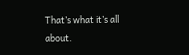That’s what it’s all about.